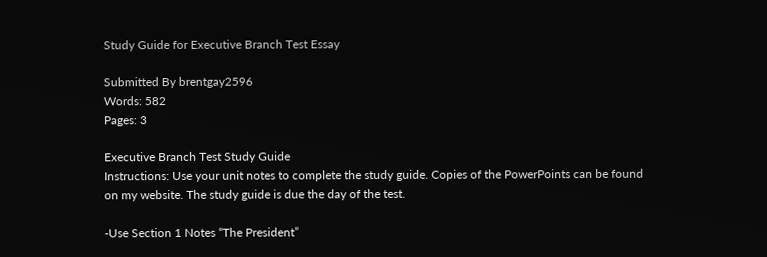Study Guide for Executive Branch Test Essay

Submitted By brentgay2596
Words: 582
Pages: 3

Executive Branch Test Study Guide
Instructions: Use your unit notes to complete the study guide. Copies of the PowerPoints can be found on my website. The study guide is due the day of the test.

-Use Section 1 Notes “The President”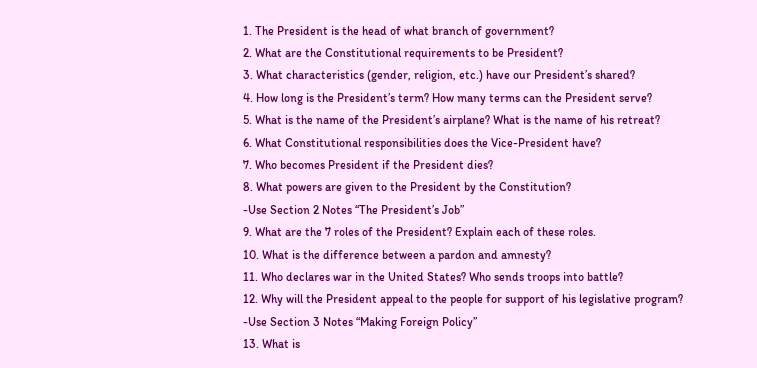1. The President is the head of what branch of government?
2. What are the Constitutional requirements to be President?
3. What characteristics (gender, religion, etc.) have our President’s shared?
4. How long is the President’s term? How many terms can the President serve?
5. What is the name of the President’s airplane? What is the name of his retreat?
6. What Constitutional responsibilities does the Vice-President have?
7. Who becomes President if the President dies?
8. What powers are given to the President by the Constitution?
-Use Section 2 Notes “The President’s Job”
9. What are the 7 roles of the President? Explain each of these roles.
10. What is the difference between a pardon and amnesty?
11. Who declares war in the United States? Who sends troops into battle?
12. Why will the President appeal to the people for support of his legislative program?
-Use Section 3 Notes “Making Foreign Policy”
13. What is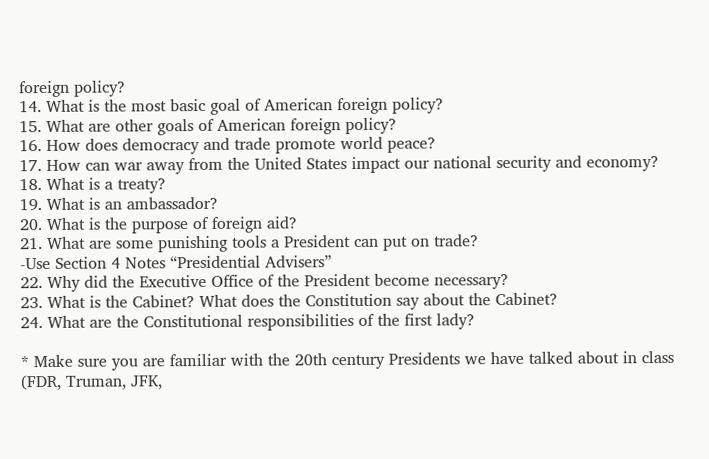foreign policy?
14. What is the most basic goal of American foreign policy?
15. What are other goals of American foreign policy?
16. How does democracy and trade promote world peace?
17. How can war away from the United States impact our national security and economy?
18. What is a treaty?
19. What is an ambassador?
20. What is the purpose of foreign aid?
21. What are some punishing tools a President can put on trade?
-Use Section 4 Notes “Presidential Advisers”
22. Why did the Executive Office of the President become necessary?
23. What is the Cabinet? What does the Constitution say about the Cabinet?
24. What are the Constitutional responsibilities of the first lady?

* Make sure you are familiar with the 20th century Presidents we have talked about in class (FDR, Truman, JFK,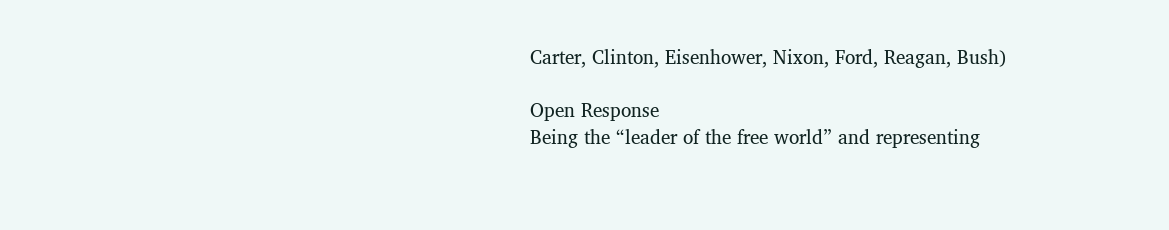Carter, Clinton, Eisenhower, Nixon, Ford, Reagan, Bush)

Open Response
Being the “leader of the free world” and representing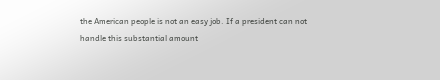the American people is not an easy job. If a president can not handle this substantial amount